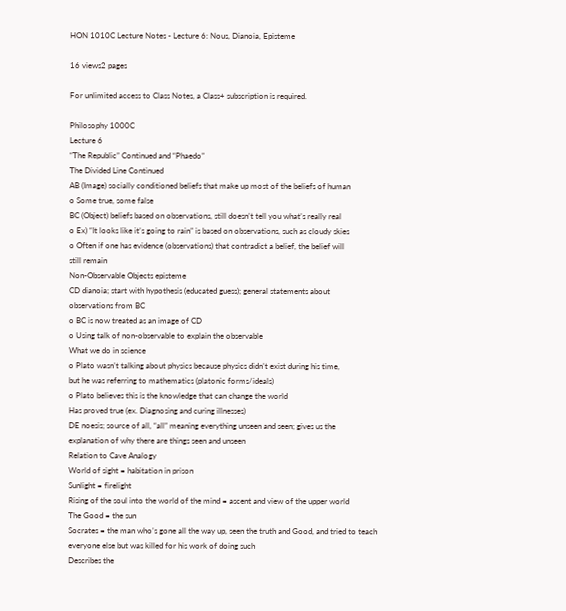HON 1010C Lecture Notes - Lecture 6: Nous, Dianoia, Episteme

16 views2 pages

For unlimited access to Class Notes, a Class+ subscription is required.

Philosophy 1000C
Lecture 6
“The Republic” Continued and “Phaedo”
The Divided Line Continued
AB (Image) socially conditioned beliefs that make up most of the beliefs of human
o Some true, some false
BC (Object) beliefs based on observations, still doesn’t tell you what’s really real
o Ex) “It looks like it’s going to rain” is based on observations, such as cloudy skies
o Often if one has evidence (observations) that contradict a belief, the belief will
still remain
Non-Observable Objects episteme
CD dianoia; start with hypothesis (educated guess); general statements about
observations from BC
o BC is now treated as an image of CD
o Using talk of non-observable to explain the observable
What we do in science
o Plato wasn’t talking about physics because physics didn’t exist during his time,
but he was referring to mathematics (platonic forms/ideals)
o Plato believes this is the knowledge that can change the world
Has proved true (ex. Diagnosing and curing illnesses)
DE noesis; source of all, “all” meaning everything unseen and seen; gives us the
explanation of why there are things seen and unseen
Relation to Cave Analogy
World of sight = habitation in prison
Sunlight = firelight
Rising of the soul into the world of the mind = ascent and view of the upper world
The Good = the sun
Socrates = the man who’s gone all the way up, seen the truth and Good, and tried to teach
everyone else but was killed for his work of doing such
Describes the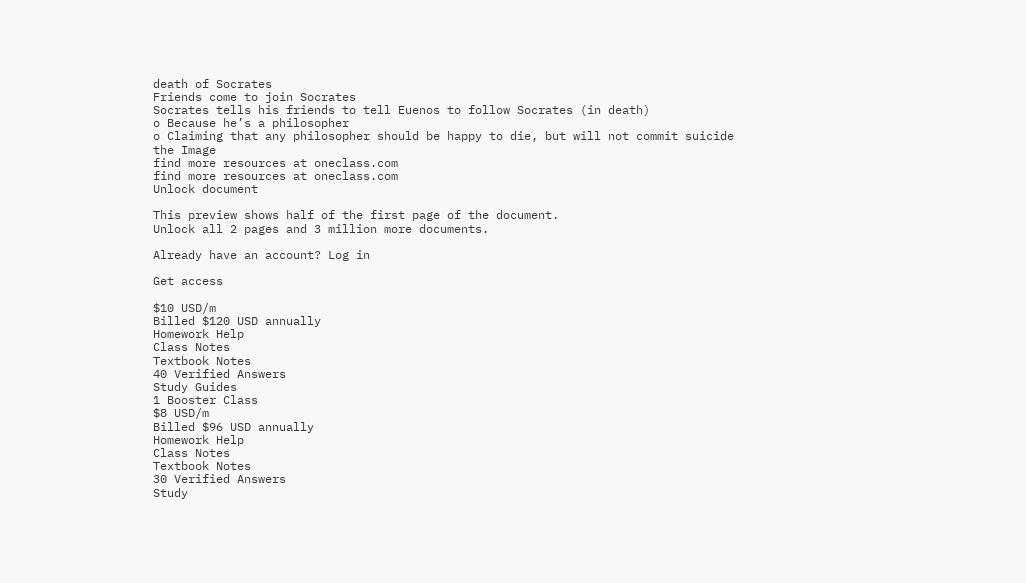death of Socrates
Friends come to join Socrates
Socrates tells his friends to tell Euenos to follow Socrates (in death)
o Because he’s a philosopher
o Claiming that any philosopher should be happy to die, but will not commit suicide
the Image
find more resources at oneclass.com
find more resources at oneclass.com
Unlock document

This preview shows half of the first page of the document.
Unlock all 2 pages and 3 million more documents.

Already have an account? Log in

Get access

$10 USD/m
Billed $120 USD annually
Homework Help
Class Notes
Textbook Notes
40 Verified Answers
Study Guides
1 Booster Class
$8 USD/m
Billed $96 USD annually
Homework Help
Class Notes
Textbook Notes
30 Verified Answers
Study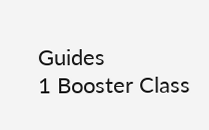Guides
1 Booster Class